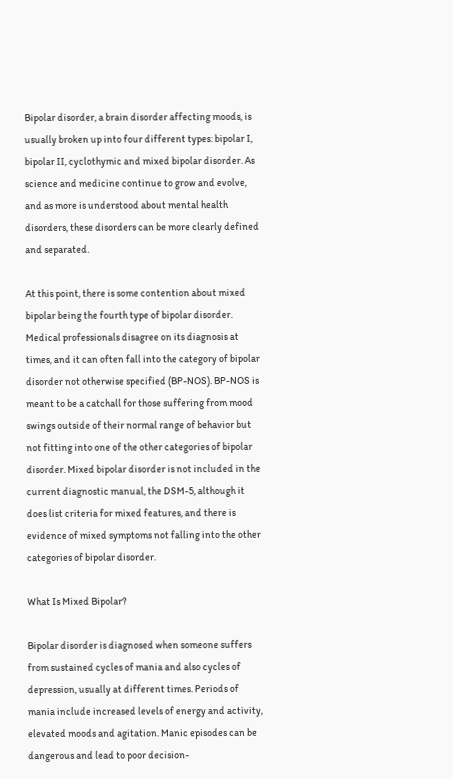Bipolar disorder, a brain disorder affecting moods, is usually broken up into four different types: bipolar I, bipolar II, cyclothymic and mixed bipolar disorder. As science and medicine continue to grow and evolve, and as more is understood about mental health disorders, these disorders can be more clearly defined and separated.

At this point, there is some contention about mixed bipolar being the fourth type of bipolar disorder. Medical professionals disagree on its diagnosis at times, and it can often fall into the category of bipolar disorder not otherwise specified (BP-NOS). BP-NOS is meant to be a catchall for those suffering from mood swings outside of their normal range of behavior but not fitting into one of the other categories of bipolar disorder. Mixed bipolar disorder is not included in the current diagnostic manual, the DSM-5, although it does list criteria for mixed features, and there is evidence of mixed symptoms not falling into the other categories of bipolar disorder.

What Is Mixed Bipolar?

Bipolar disorder is diagnosed when someone suffers from sustained cycles of mania and also cycles of depression, usually at different times. Periods of mania include increased levels of energy and activity, elevated moods and agitation. Manic episodes can be dangerous and lead to poor decision-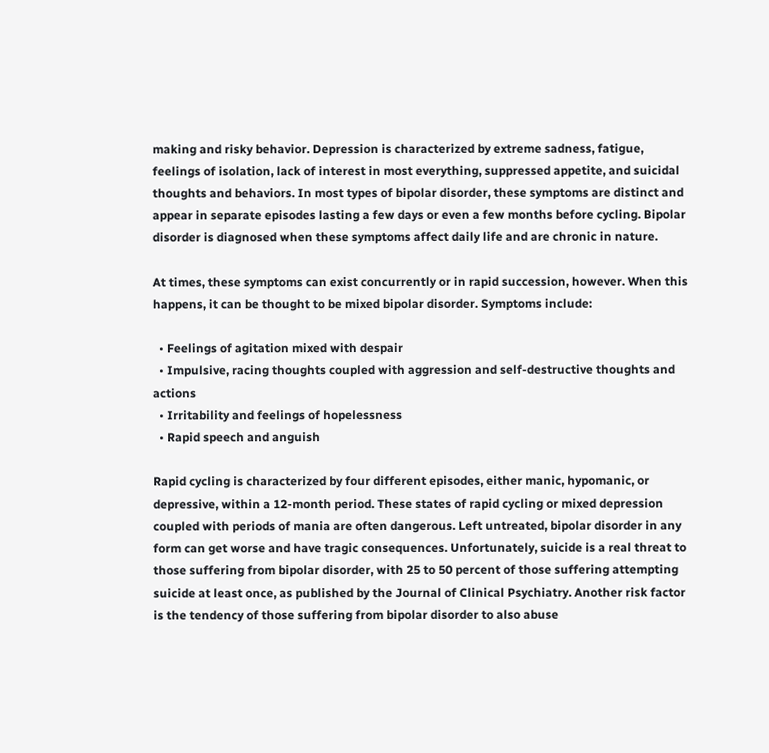making and risky behavior. Depression is characterized by extreme sadness, fatigue, feelings of isolation, lack of interest in most everything, suppressed appetite, and suicidal thoughts and behaviors. In most types of bipolar disorder, these symptoms are distinct and appear in separate episodes lasting a few days or even a few months before cycling. Bipolar disorder is diagnosed when these symptoms affect daily life and are chronic in nature.

At times, these symptoms can exist concurrently or in rapid succession, however. When this happens, it can be thought to be mixed bipolar disorder. Symptoms include:

  • Feelings of agitation mixed with despair
  • Impulsive, racing thoughts coupled with aggression and self-destructive thoughts and actions
  • Irritability and feelings of hopelessness
  • Rapid speech and anguish

Rapid cycling is characterized by four different episodes, either manic, hypomanic, or depressive, within a 12-month period. These states of rapid cycling or mixed depression coupled with periods of mania are often dangerous. Left untreated, bipolar disorder in any form can get worse and have tragic consequences. Unfortunately, suicide is a real threat to those suffering from bipolar disorder, with 25 to 50 percent of those suffering attempting suicide at least once, as published by the Journal of Clinical Psychiatry. Another risk factor is the tendency of those suffering from bipolar disorder to also abuse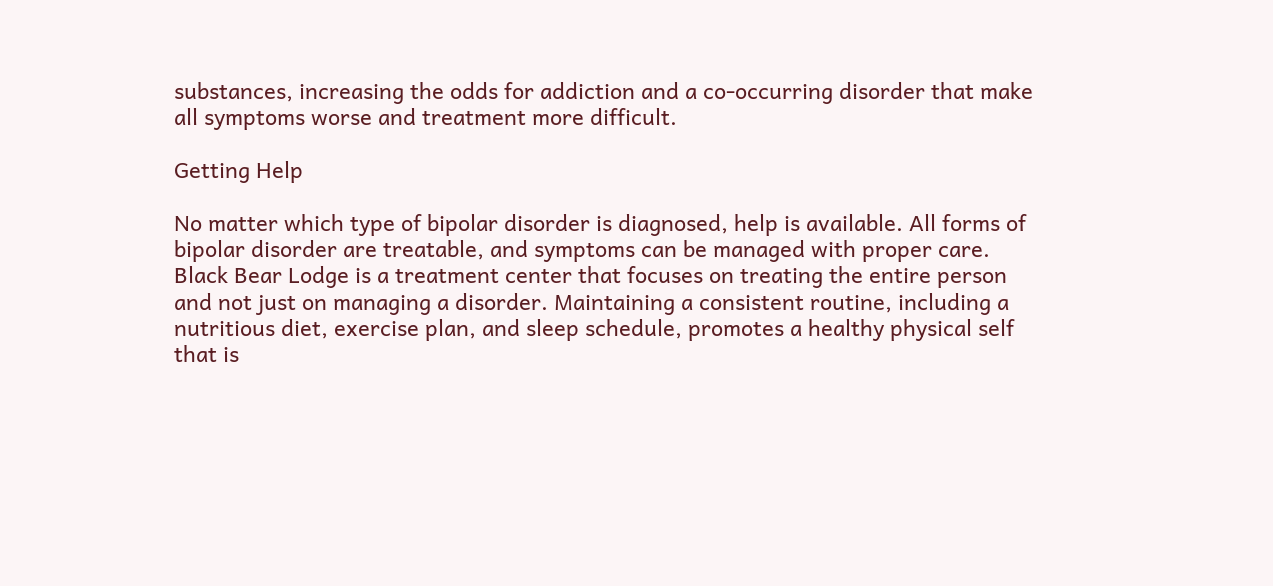substances, increasing the odds for addiction and a co-occurring disorder that make all symptoms worse and treatment more difficult.

Getting Help

No matter which type of bipolar disorder is diagnosed, help is available. All forms of bipolar disorder are treatable, and symptoms can be managed with proper care. Black Bear Lodge is a treatment center that focuses on treating the entire person and not just on managing a disorder. Maintaining a consistent routine, including a nutritious diet, exercise plan, and sleep schedule, promotes a healthy physical self that is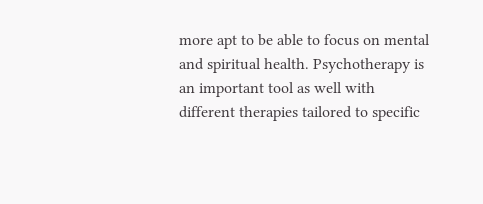more apt to be able to focus on mental and spiritual health. Psychotherapy is an important tool as well with different therapies tailored to specific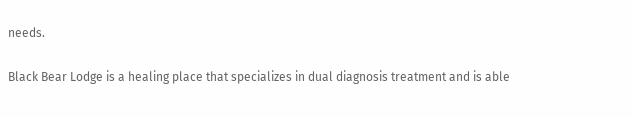needs.

Black Bear Lodge is a healing place that specializes in dual diagnosis treatment and is able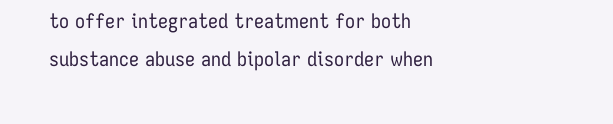to offer integrated treatment for both substance abuse and bipolar disorder when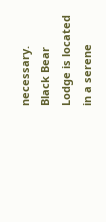necessary. Black Bear Lodge is located in a serene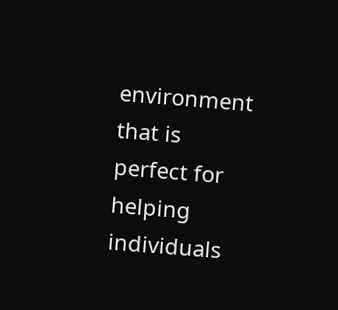environment that is perfect for helping individuals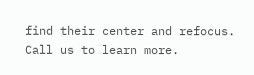find their center and refocus. Call us to learn more.